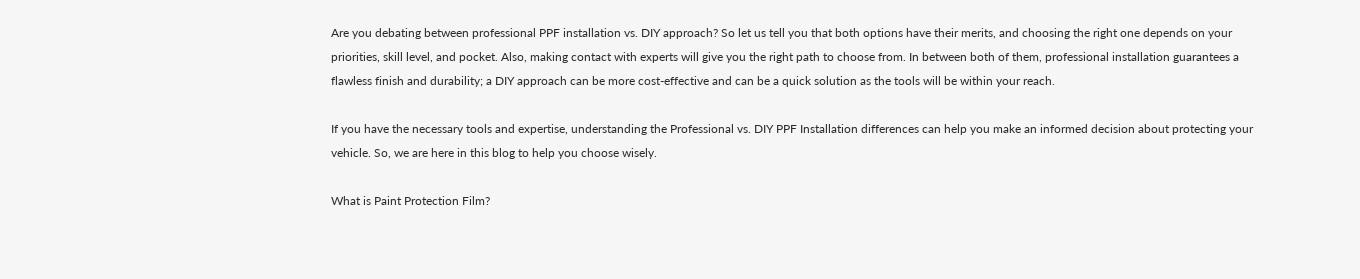Are you debating between professional PPF installation vs. DIY approach? So let us tell you that both options have their merits, and choosing the right one depends on your priorities, skill level, and pocket. Also, making contact with experts will give you the right path to choose from. In between both of them, professional installation guarantees a flawless finish and durability; a DIY approach can be more cost-effective and can be a quick solution as the tools will be within your reach.

If you have the necessary tools and expertise, understanding the Professional vs. DIY PPF Installation differences can help you make an informed decision about protecting your vehicle. So, we are here in this blog to help you choose wisely.

What is Paint Protection Film?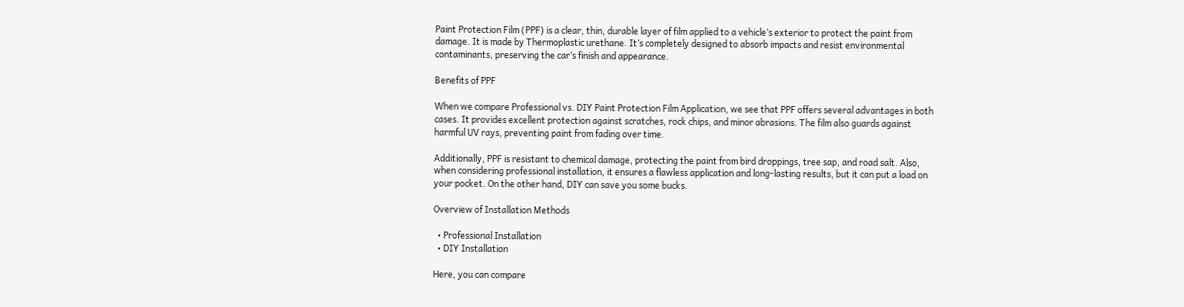Paint Protection Film (PPF) is a clear, thin, durable layer of film applied to a vehicle’s exterior to protect the paint from damage. It is made by Thermoplastic urethane. It’s completely designed to absorb impacts and resist environmental contaminants, preserving the car’s finish and appearance.

Benefits of PPF

When we compare Professional vs. DIY Paint Protection Film Application, we see that PPF offers several advantages in both cases. It provides excellent protection against scratches, rock chips, and minor abrasions. The film also guards against harmful UV rays, preventing paint from fading over time.

Additionally, PPF is resistant to chemical damage, protecting the paint from bird droppings, tree sap, and road salt. Also, when considering professional installation, it ensures a flawless application and long-lasting results, but it can put a load on your pocket. On the other hand, DIY can save you some bucks.

Overview of Installation Methods

  • Professional Installation
  • DIY Installation

Here, you can compare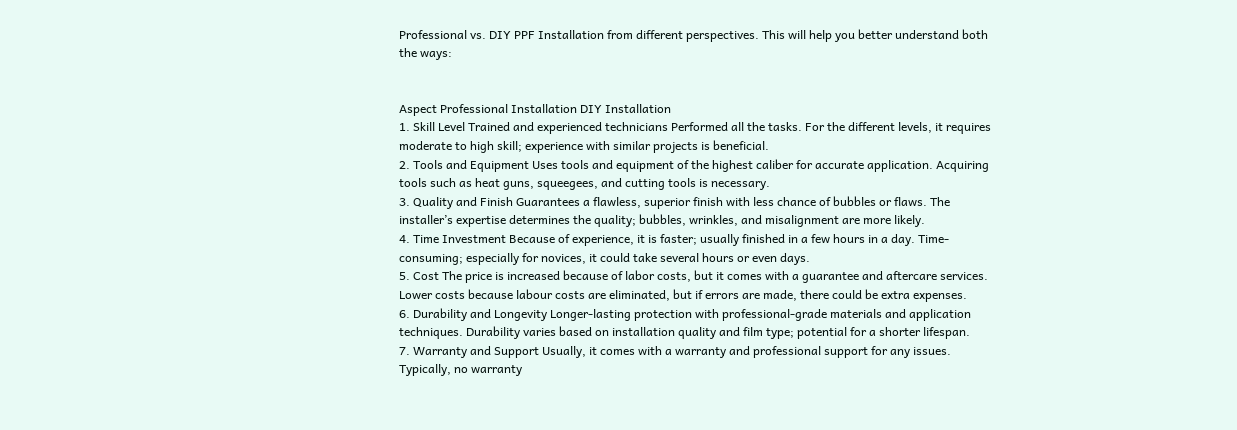Professional vs. DIY PPF Installation from different perspectives. This will help you better understand both the ways:


Aspect Professional Installation DIY Installation
1. Skill Level Trained and experienced technicians Performed all the tasks. For the different levels, it requires moderate to high skill; experience with similar projects is beneficial.
2. Tools and Equipment Uses tools and equipment of the highest caliber for accurate application. Acquiring tools such as heat guns, squeegees, and cutting tools is necessary.
3. Quality and Finish Guarantees a flawless, superior finish with less chance of bubbles or flaws. The installer’s expertise determines the quality; bubbles, wrinkles, and misalignment are more likely.
4. Time Investment Because of experience, it is faster; usually finished in a few hours in a day. Time-consuming; especially for novices, it could take several hours or even days.
5. Cost The price is increased because of labor costs, but it comes with a guarantee and aftercare services. Lower costs because labour costs are eliminated, but if errors are made, there could be extra expenses.
6. Durability and Longevity Longer-lasting protection with professional-grade materials and application techniques. Durability varies based on installation quality and film type; potential for a shorter lifespan.
7. Warranty and Support Usually, it comes with a warranty and professional support for any issues. Typically, no warranty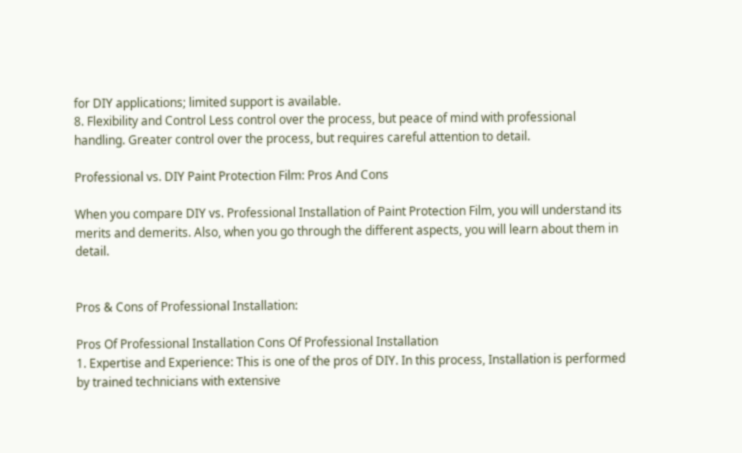for DIY applications; limited support is available.
8. Flexibility and Control Less control over the process, but peace of mind with professional handling. Greater control over the process, but requires careful attention to detail.

Professional vs. DIY Paint Protection Film: Pros And Cons

When you compare DIY vs. Professional Installation of Paint Protection Film, you will understand its merits and demerits. Also, when you go through the different aspects, you will learn about them in detail.


Pros & Cons of Professional Installation:

Pros Of Professional Installation Cons Of Professional Installation
1. Expertise and Experience: This is one of the pros of DIY. In this process, Installation is performed by trained technicians with extensive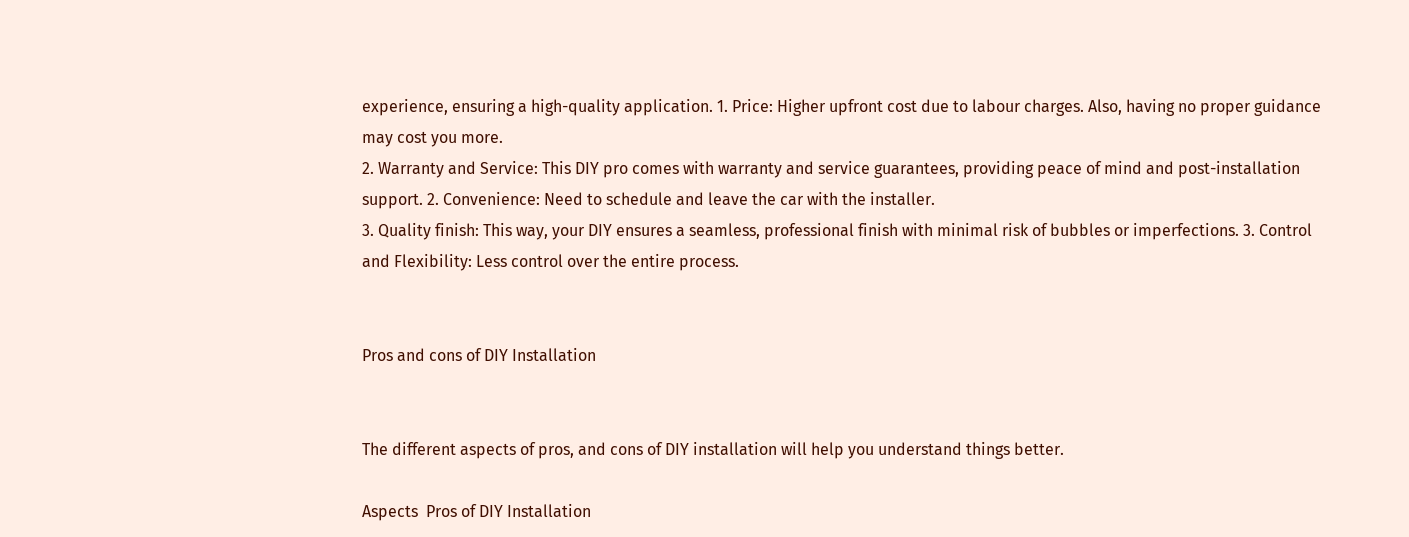experience, ensuring a high-quality application. 1. Price: Higher upfront cost due to labour charges. Also, having no proper guidance may cost you more.
2. Warranty and Service: This DIY pro comes with warranty and service guarantees, providing peace of mind and post-installation support. 2. Convenience: Need to schedule and leave the car with the installer.
3. Quality finish: This way, your DIY ensures a seamless, professional finish with minimal risk of bubbles or imperfections. 3. Control and Flexibility: Less control over the entire process.


Pros and cons of DIY Installation


The different aspects of pros, and cons of DIY installation will help you understand things better.

Aspects  Pros of DIY Installation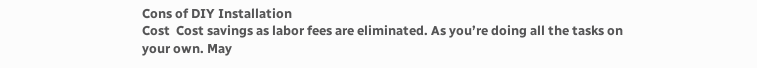Cons of DIY Installation
Cost  Cost savings as labor fees are eliminated. As you’re doing all the tasks on your own. May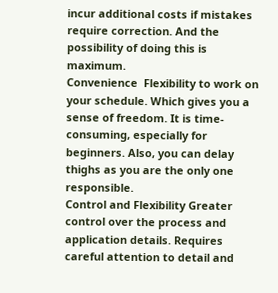incur additional costs if mistakes require correction. And the possibility of doing this is maximum.
Convenience  Flexibility to work on your schedule. Which gives you a sense of freedom. It is time-consuming, especially for beginners. Also, you can delay thighs as you are the only one responsible.
Control and Flexibility Greater control over the process and application details. Requires careful attention to detail and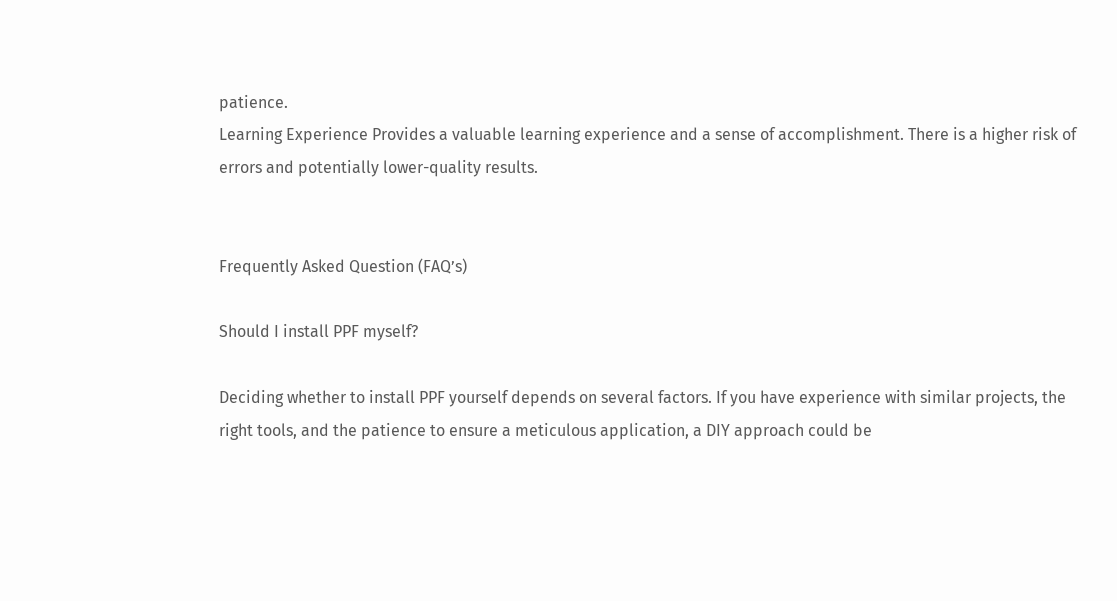patience.
Learning Experience Provides a valuable learning experience and a sense of accomplishment. There is a higher risk of errors and potentially lower-quality results.


Frequently Asked Question (FAQ’s)

Should I install PPF myself?

Deciding whether to install PPF yourself depends on several factors. If you have experience with similar projects, the right tools, and the patience to ensure a meticulous application, a DIY approach could be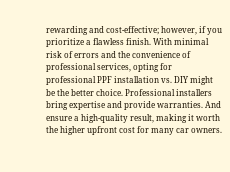rewarding and cost-effective; however, if you prioritize a flawless finish. With minimal risk of errors and the convenience of professional services, opting for professional PPF installation vs. DIY might be the better choice. Professional installers bring expertise and provide warranties. And ensure a high-quality result, making it worth the higher upfront cost for many car owners.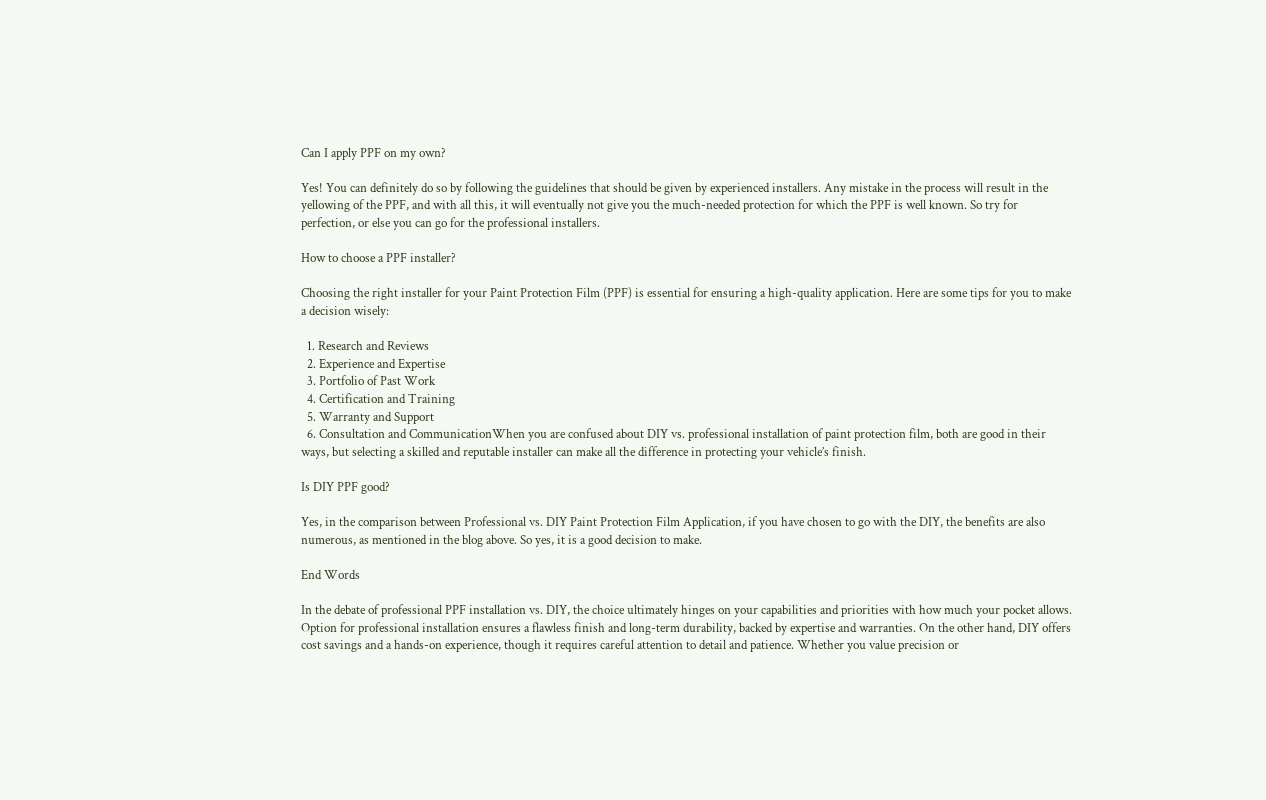Can I apply PPF on my own?

Yes! You can definitely do so by following the guidelines that should be given by experienced installers. Any mistake in the process will result in the yellowing of the PPF, and with all this, it will eventually not give you the much-needed protection for which the PPF is well known. So try for perfection, or else you can go for the professional installers.

How to choose a PPF installer?

Choosing the right installer for your Paint Protection Film (PPF) is essential for ensuring a high-quality application. Here are some tips for you to make a decision wisely:

  1. Research and Reviews
  2. Experience and Expertise
  3. Portfolio of Past Work
  4. Certification and Training
  5. Warranty and Support
  6. Consultation and CommunicationWhen you are confused about DIY vs. professional installation of paint protection film, both are good in their ways, but selecting a skilled and reputable installer can make all the difference in protecting your vehicle’s finish.

Is DIY PPF good?

Yes, in the comparison between Professional vs. DIY Paint Protection Film Application, if you have chosen to go with the DIY, the benefits are also numerous, as mentioned in the blog above. So yes, it is a good decision to make.

End Words

In the debate of professional PPF installation vs. DIY, the choice ultimately hinges on your capabilities and priorities with how much your pocket allows. Option for professional installation ensures a flawless finish and long-term durability, backed by expertise and warranties. On the other hand, DIY offers cost savings and a hands-on experience, though it requires careful attention to detail and patience. Whether you value precision or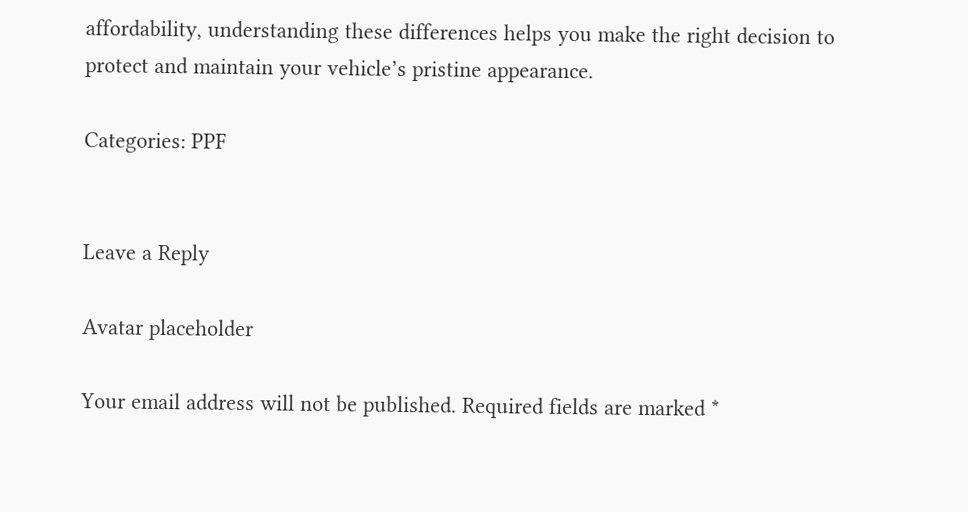affordability, understanding these differences helps you make the right decision to protect and maintain your vehicle’s pristine appearance.

Categories: PPF


Leave a Reply

Avatar placeholder

Your email address will not be published. Required fields are marked *